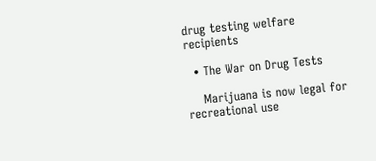drug testing welfare recipients

  • The War on Drug Tests

    Marijuana is now legal for recreational use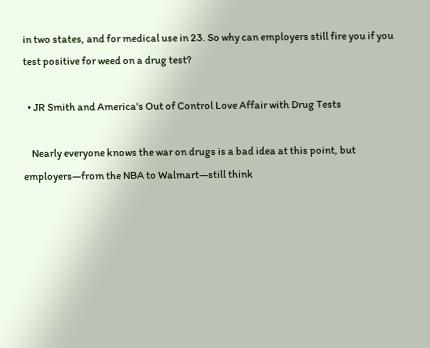in two states, and for medical use in 23. So why can employers still fire you if you test positive for weed on a drug test?

  • JR Smith and America's Out of Control Love Affair with Drug Tests

    Nearly everyone knows the war on drugs is a bad idea at this point, but employers—from the NBA to Walmart—still think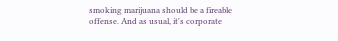smoking marijuana should be a fireable offense. And as usual, it's corporate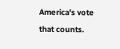America's vote that counts.